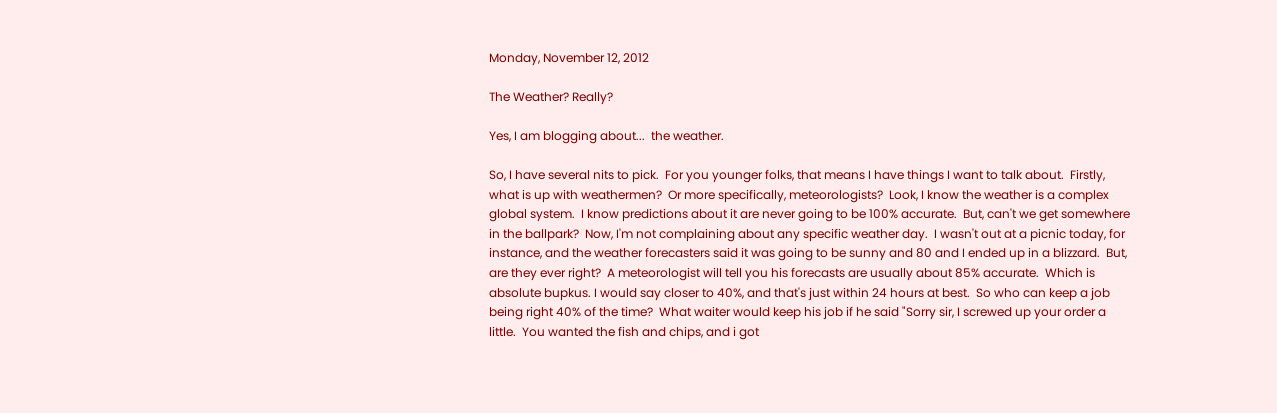Monday, November 12, 2012

The Weather? Really?

Yes, I am blogging about...  the weather.

So, I have several nits to pick.  For you younger folks, that means I have things I want to talk about.  Firstly, what is up with weathermen?  Or more specifically, meteorologists?  Look, I know the weather is a complex global system.  I know predictions about it are never going to be 100% accurate.  But, can't we get somewhere in the ballpark?  Now, I'm not complaining about any specific weather day.  I wasn't out at a picnic today, for instance, and the weather forecasters said it was going to be sunny and 80 and I ended up in a blizzard.  But, are they ever right?  A meteorologist will tell you his forecasts are usually about 85% accurate.  Which is absolute bupkus. I would say closer to 40%, and that's just within 24 hours at best.  So who can keep a job being right 40% of the time?  What waiter would keep his job if he said "Sorry sir, I screwed up your order a little.  You wanted the fish and chips, and i got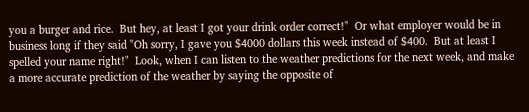you a burger and rice.  But hey, at least I got your drink order correct!"  Or what employer would be in business long if they said "Oh sorry, I gave you $4000 dollars this week instead of $400.  But at least I spelled your name right!"  Look, when I can listen to the weather predictions for the next week, and make a more accurate prediction of the weather by saying the opposite of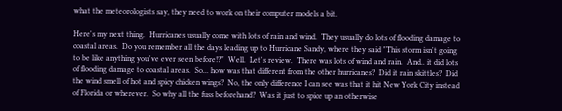what the meteorologists say, they need to work on their computer models a bit.

Here's my next thing.  Hurricanes usually come with lots of rain and wind.  They usually do lots of flooding damage to coastal areas.  Do you remember all the days leading up to Hurricane Sandy, where they said "This storm isn't going to be like anything you've ever seen before!?"  Well.  Let's review.  There was lots of wind and rain.  And.. it did lots of flooding damage to coastal areas.  So... how was that different from the other hurricanes?  Did it rain skittles?  Did the wind smell of hot and spicy chicken wings?  No, the only difference I can see was that it hit New York City instead of Florida or wherever.  So why all the fuss beforehand?  Was it just to spice up an otherwise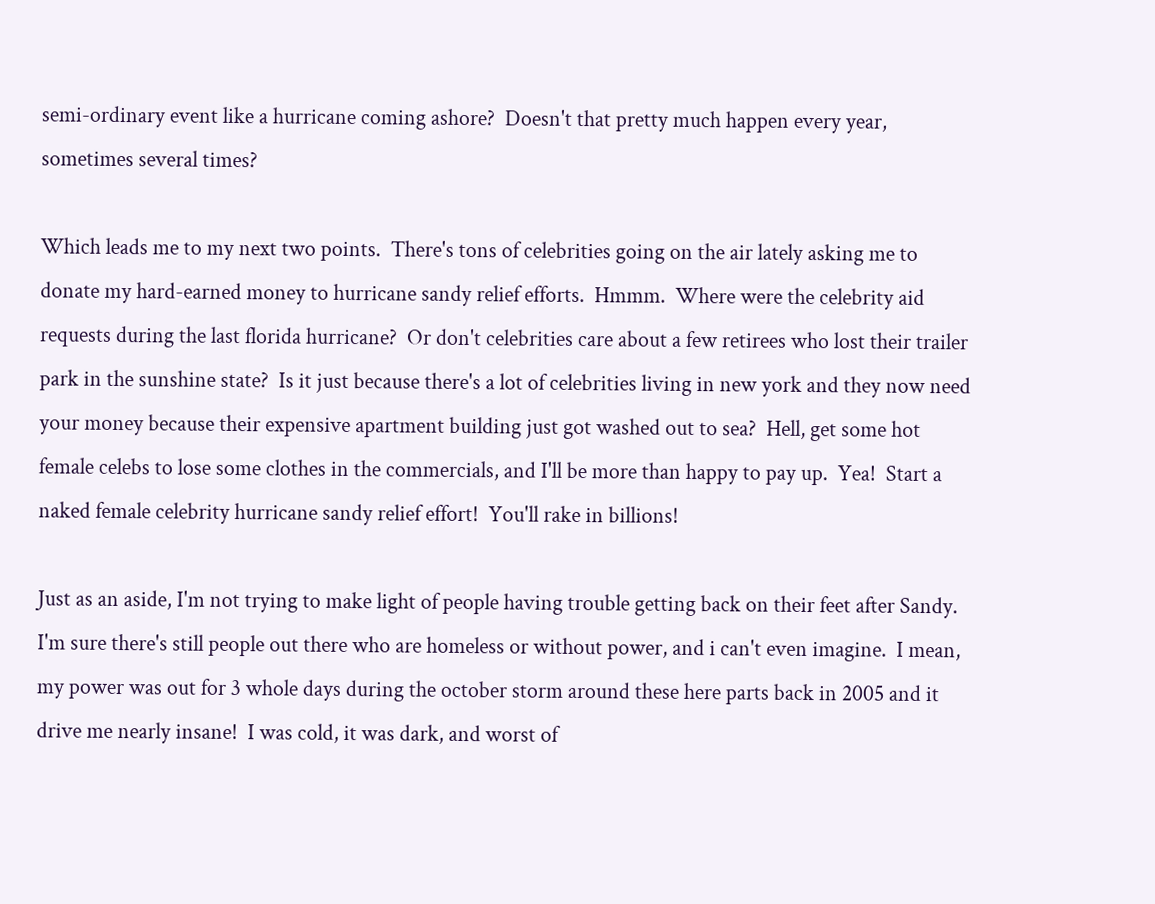semi-ordinary event like a hurricane coming ashore?  Doesn't that pretty much happen every year, sometimes several times?

Which leads me to my next two points.  There's tons of celebrities going on the air lately asking me to donate my hard-earned money to hurricane sandy relief efforts.  Hmmm.  Where were the celebrity aid requests during the last florida hurricane?  Or don't celebrities care about a few retirees who lost their trailer park in the sunshine state?  Is it just because there's a lot of celebrities living in new york and they now need your money because their expensive apartment building just got washed out to sea?  Hell, get some hot female celebs to lose some clothes in the commercials, and I'll be more than happy to pay up.  Yea!  Start a naked female celebrity hurricane sandy relief effort!  You'll rake in billions!

Just as an aside, I'm not trying to make light of people having trouble getting back on their feet after Sandy.  I'm sure there's still people out there who are homeless or without power, and i can't even imagine.  I mean, my power was out for 3 whole days during the october storm around these here parts back in 2005 and it drive me nearly insane!  I was cold, it was dark, and worst of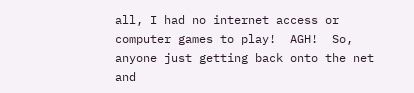all, I had no internet access or computer games to play!  AGH!  So, anyone just getting back onto the net and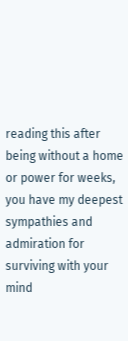reading this after being without a home or power for weeks, you have my deepest sympathies and admiration for surviving with your mind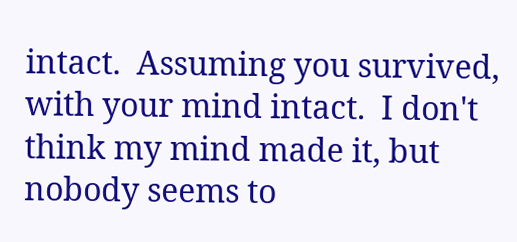intact.  Assuming you survived, with your mind intact.  I don't think my mind made it, but nobody seems to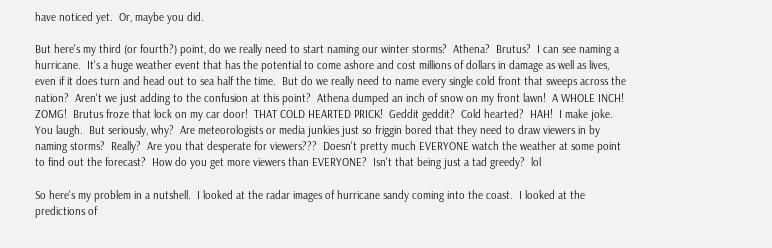have noticed yet.  Or, maybe you did.

But here's my third (or fourth?) point, do we really need to start naming our winter storms?  Athena?  Brutus?  I can see naming a hurricane.  It's a huge weather event that has the potential to come ashore and cost millions of dollars in damage as well as lives, even if it does turn and head out to sea half the time.  But do we really need to name every single cold front that sweeps across the nation?  Aren't we just adding to the confusion at this point?  Athena dumped an inch of snow on my front lawn!  A WHOLE INCH!  ZOMG!  Brutus froze that lock on my car door!  THAT COLD HEARTED PRICK!  Geddit geddit?  Cold hearted?  HAH!  I make joke.  You laugh.  But seriously, why?  Are meteorologists or media junkies just so friggin bored that they need to draw viewers in by naming storms?  Really?  Are you that desperate for viewers???  Doesn't pretty much EVERYONE watch the weather at some point to find out the forecast?  How do you get more viewers than EVERYONE?  Isn't that being just a tad greedy?  lol

So here's my problem in a nutshell.  I looked at the radar images of hurricane sandy coming into the coast.  I looked at the predictions of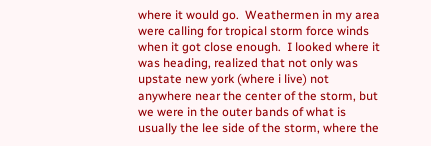where it would go.  Weathermen in my area were calling for tropical storm force winds when it got close enough.  I looked where it was heading, realized that not only was upstate new york (where i live) not anywhere near the center of the storm, but we were in the outer bands of what is usually the lee side of the storm, where the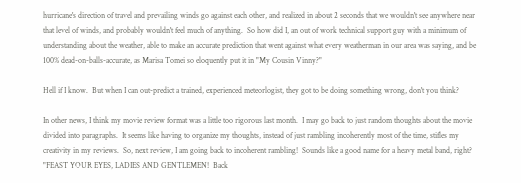hurricane's direction of travel and prevailing winds go against each other, and realized in about 2 seconds that we wouldn't see anywhere near that level of winds, and probably wouldn't feel much of anything.  So how did I, an out of work technical support guy with a minimum of understanding about the weather, able to make an accurate prediction that went against what every weatherman in our area was saying, and be 100% dead-on-balls-accurate, as Marisa Tomei so eloquently put it in "My Cousin Vinny?"

Hell if I know.  But when I can out-predict a trained, experienced meteorlogist, they got to be doing something wrong, don't you think?

In other news, I think my movie review format was a little too rigorous last month.  I may go back to just random thoughts about the movie divided into paragraphs.  It seems like having to organize my thoughts, instead of just rambling incoherently most of the time, stifles my creativity in my reviews.  So, next review, I am going back to incoherent rambling!  Sounds like a good name for a heavy metal band, right?  "FEAST YOUR EYES, LADIES AND GENTLEMEN!  Back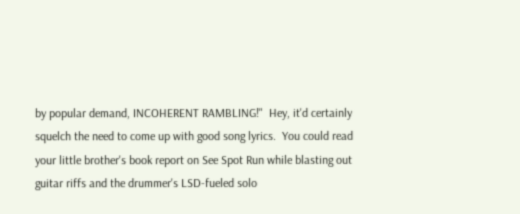by popular demand, INCOHERENT RAMBLING!"  Hey, it'd certainly squelch the need to come up with good song lyrics.  You could read your little brother's book report on See Spot Run while blasting out guitar riffs and the drummer's LSD-fueled solo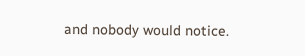and nobody would notice.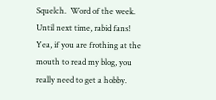Squelch.  Word of the week.  Until next time, rabid fans!  Yea, if you are frothing at the mouth to read my blog, you really need to get a hobby.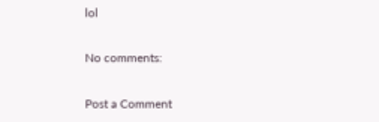lol

No comments:

Post a Comment